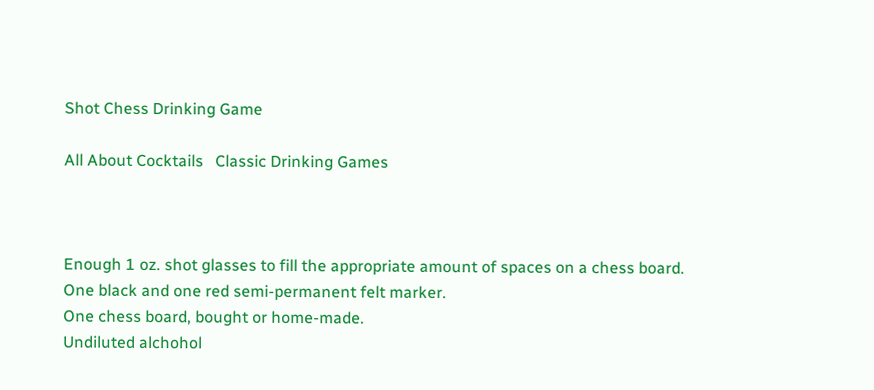Shot Chess Drinking Game

All About Cocktails   Classic Drinking Games



Enough 1 oz. shot glasses to fill the appropriate amount of spaces on a chess board.
One black and one red semi-permanent felt marker.
One chess board, bought or home-made.
Undiluted alchohol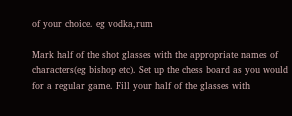of your choice. eg vodka,rum

Mark half of the shot glasses with the appropriate names of characters(eg bishop etc). Set up the chess board as you would for a regular game. Fill your half of the glasses with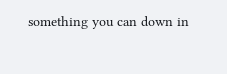something you can down in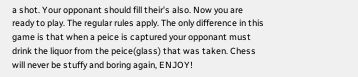a shot. Your opponant should fill their's also. Now you are ready to play. The regular rules apply. The only difference in this game is that when a peice is captured your opponant must drink the liquor from the peice(glass) that was taken. Chess will never be stuffy and boring again, ENJOY!